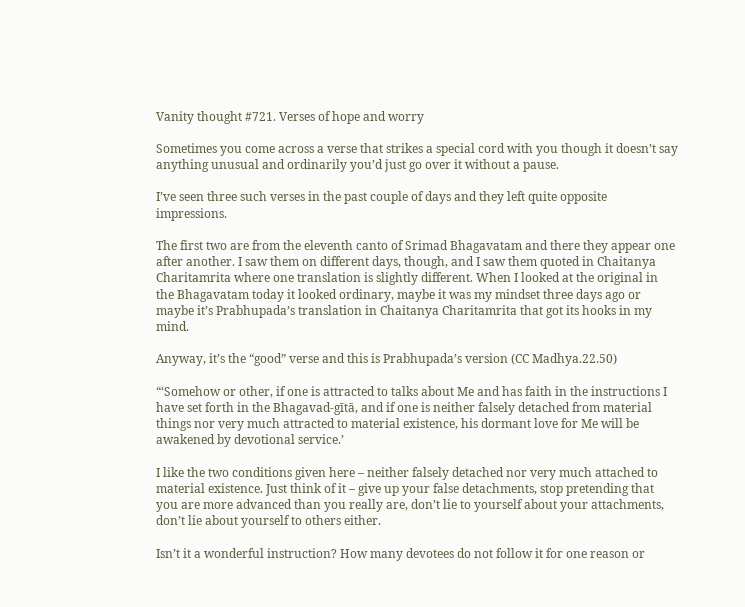Vanity thought #721. Verses of hope and worry

Sometimes you come across a verse that strikes a special cord with you though it doesn’t say anything unusual and ordinarily you’d just go over it without a pause.

I’ve seen three such verses in the past couple of days and they left quite opposite impressions.

The first two are from the eleventh canto of Srimad Bhagavatam and there they appear one after another. I saw them on different days, though, and I saw them quoted in Chaitanya Charitamrita where one translation is slightly different. When I looked at the original in the Bhagavatam today it looked ordinary, maybe it was my mindset three days ago or maybe it’s Prabhupada’s translation in Chaitanya Charitamrita that got its hooks in my mind.

Anyway, it’s the “good” verse and this is Prabhupada’s version (CC Madhya.22.50)

“‘Somehow or other, if one is attracted to talks about Me and has faith in the instructions I have set forth in the Bhagavad-gītā, and if one is neither falsely detached from material things nor very much attracted to material existence, his dormant love for Me will be awakened by devotional service.’

I like the two conditions given here – neither falsely detached nor very much attached to material existence. Just think of it – give up your false detachments, stop pretending that you are more advanced than you really are, don’t lie to yourself about your attachments, don’t lie about yourself to others either.

Isn’t it a wonderful instruction? How many devotees do not follow it for one reason or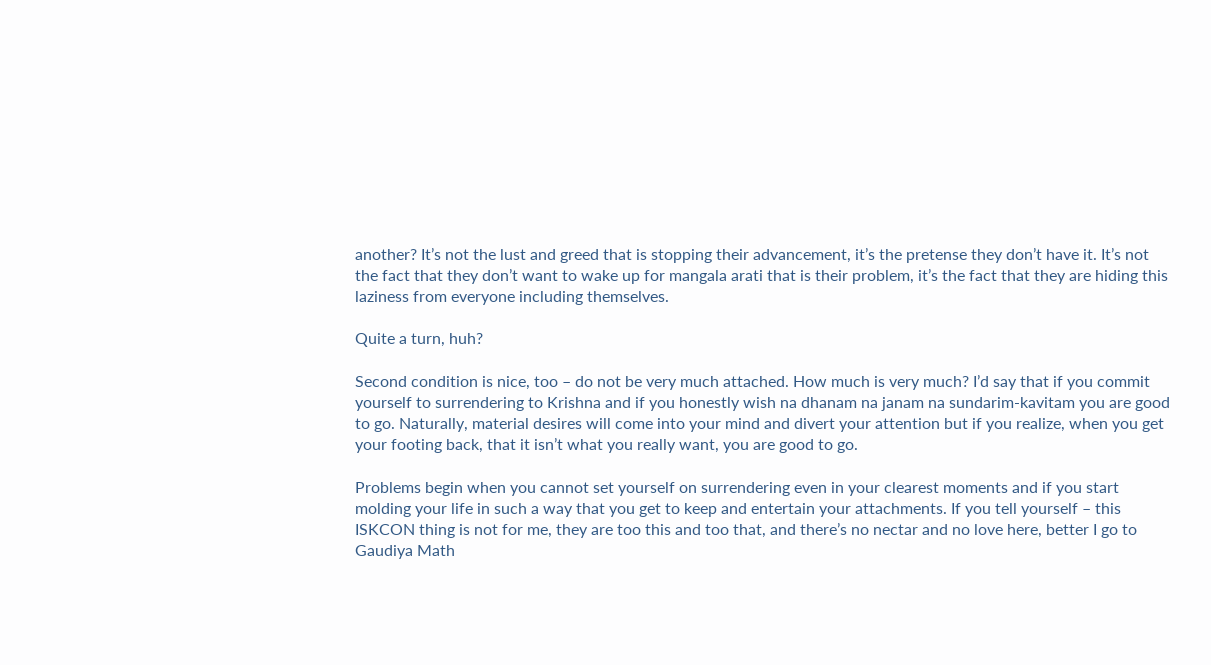another? It’s not the lust and greed that is stopping their advancement, it’s the pretense they don’t have it. It’s not the fact that they don’t want to wake up for mangala arati that is their problem, it’s the fact that they are hiding this laziness from everyone including themselves.

Quite a turn, huh?

Second condition is nice, too – do not be very much attached. How much is very much? I’d say that if you commit yourself to surrendering to Krishna and if you honestly wish na dhanam na janam na sundarim-kavitam you are good to go. Naturally, material desires will come into your mind and divert your attention but if you realize, when you get your footing back, that it isn’t what you really want, you are good to go.

Problems begin when you cannot set yourself on surrendering even in your clearest moments and if you start molding your life in such a way that you get to keep and entertain your attachments. If you tell yourself – this ISKCON thing is not for me, they are too this and too that, and there’s no nectar and no love here, better I go to Gaudiya Math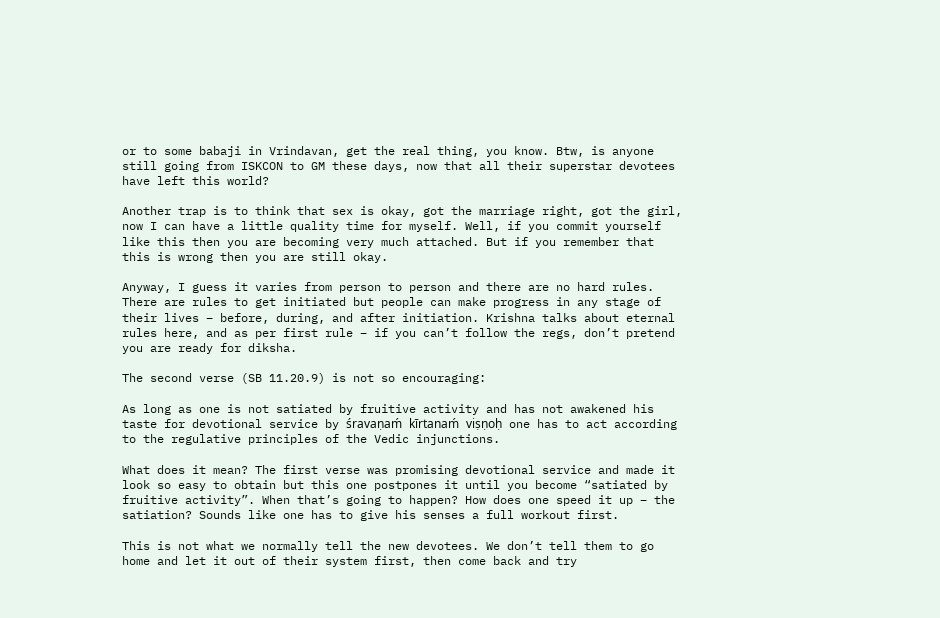or to some babaji in Vrindavan, get the real thing, you know. Btw, is anyone still going from ISKCON to GM these days, now that all their superstar devotees have left this world?

Another trap is to think that sex is okay, got the marriage right, got the girl, now I can have a little quality time for myself. Well, if you commit yourself like this then you are becoming very much attached. But if you remember that this is wrong then you are still okay.

Anyway, I guess it varies from person to person and there are no hard rules. There are rules to get initiated but people can make progress in any stage of their lives – before, during, and after initiation. Krishna talks about eternal rules here, and as per first rule – if you can’t follow the regs, don’t pretend you are ready for diksha.

The second verse (SB 11.20.9) is not so encouraging:

As long as one is not satiated by fruitive activity and has not awakened his taste for devotional service by śravaṇaḿ kīrtanaḿ viṣṇoḥ one has to act according to the regulative principles of the Vedic injunctions.

What does it mean? The first verse was promising devotional service and made it look so easy to obtain but this one postpones it until you become “satiated by fruitive activity”. When that’s going to happen? How does one speed it up – the satiation? Sounds like one has to give his senses a full workout first.

This is not what we normally tell the new devotees. We don’t tell them to go home and let it out of their system first, then come back and try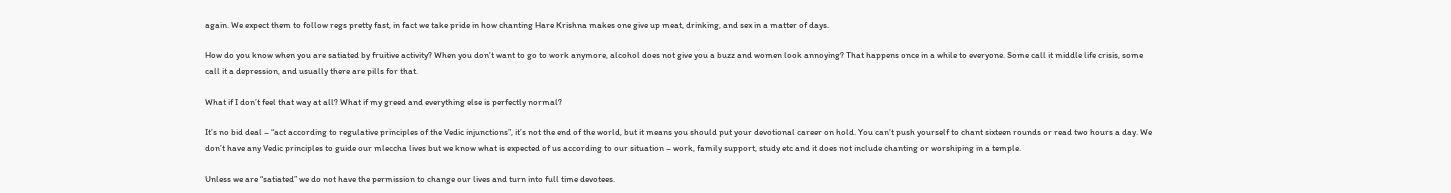again. We expect them to follow regs pretty fast, in fact we take pride in how chanting Hare Krishna makes one give up meat, drinking, and sex in a matter of days.

How do you know when you are satiated by fruitive activity? When you don’t want to go to work anymore, alcohol does not give you a buzz and women look annoying? That happens once in a while to everyone. Some call it middle life crisis, some call it a depression, and usually there are pills for that.

What if I don’t feel that way at all? What if my greed and everything else is perfectly normal?

It’s no bid deal – “act according to regulative principles of the Vedic injunctions”, it’s not the end of the world, but it means you should put your devotional career on hold. You can’t push yourself to chant sixteen rounds or read two hours a day. We don’t have any Vedic principles to guide our mleccha lives but we know what is expected of us according to our situation – work, family support, study etc and it does not include chanting or worshiping in a temple.

Unless we are “satiated” we do not have the permission to change our lives and turn into full time devotees.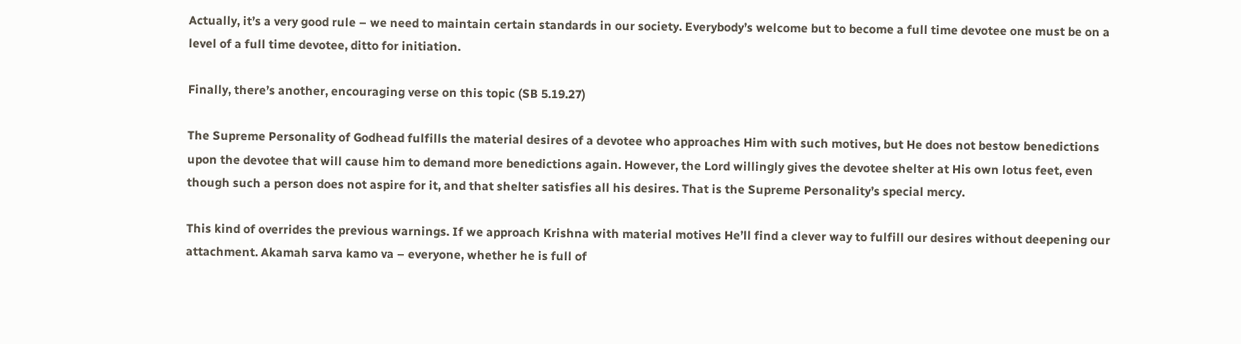Actually, it’s a very good rule – we need to maintain certain standards in our society. Everybody’s welcome but to become a full time devotee one must be on a level of a full time devotee, ditto for initiation.

Finally, there’s another, encouraging verse on this topic (SB 5.19.27)

The Supreme Personality of Godhead fulfills the material desires of a devotee who approaches Him with such motives, but He does not bestow benedictions upon the devotee that will cause him to demand more benedictions again. However, the Lord willingly gives the devotee shelter at His own lotus feet, even though such a person does not aspire for it, and that shelter satisfies all his desires. That is the Supreme Personality’s special mercy.

This kind of overrides the previous warnings. If we approach Krishna with material motives He’ll find a clever way to fulfill our desires without deepening our attachment. Akamah sarva kamo va – everyone, whether he is full of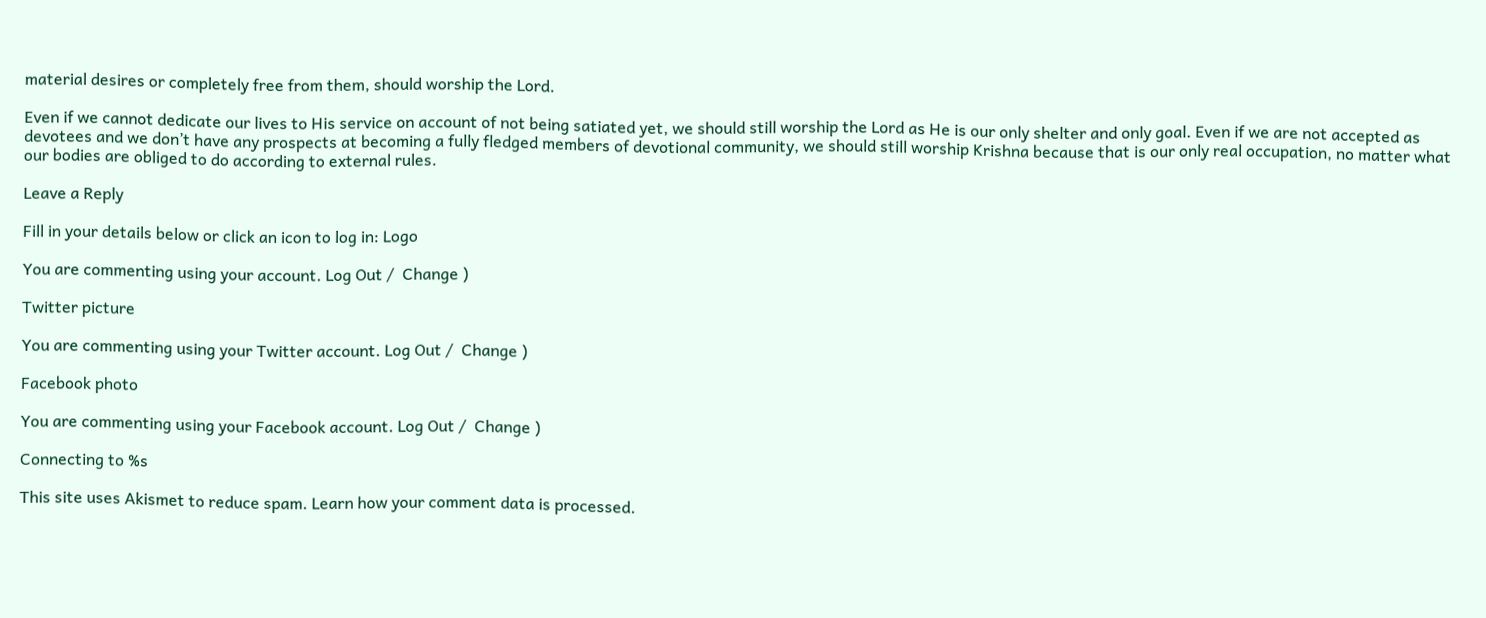material desires or completely free from them, should worship the Lord.

Even if we cannot dedicate our lives to His service on account of not being satiated yet, we should still worship the Lord as He is our only shelter and only goal. Even if we are not accepted as devotees and we don’t have any prospects at becoming a fully fledged members of devotional community, we should still worship Krishna because that is our only real occupation, no matter what our bodies are obliged to do according to external rules.

Leave a Reply

Fill in your details below or click an icon to log in: Logo

You are commenting using your account. Log Out /  Change )

Twitter picture

You are commenting using your Twitter account. Log Out /  Change )

Facebook photo

You are commenting using your Facebook account. Log Out /  Change )

Connecting to %s

This site uses Akismet to reduce spam. Learn how your comment data is processed.